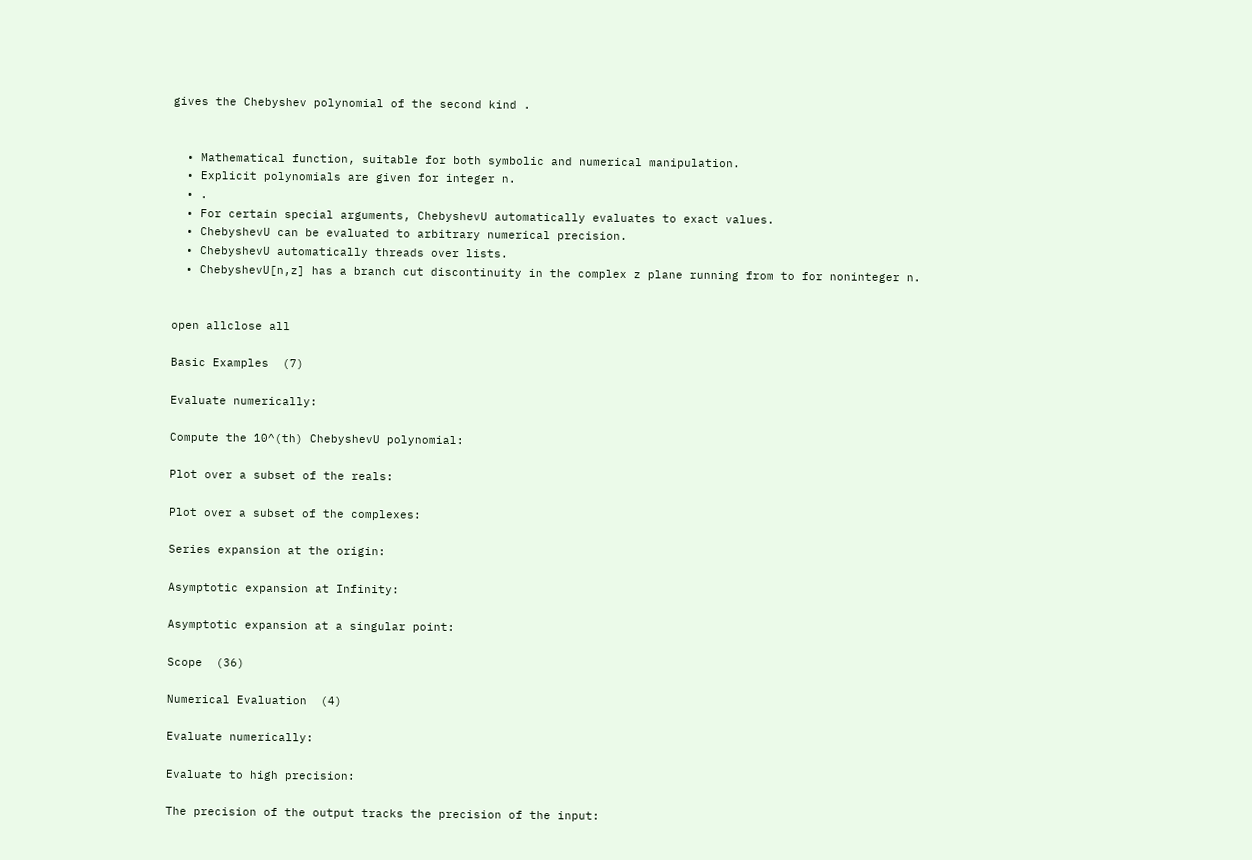gives the Chebyshev polynomial of the second kind .


  • Mathematical function, suitable for both symbolic and numerical manipulation.
  • Explicit polynomials are given for integer n.
  • .
  • For certain special arguments, ChebyshevU automatically evaluates to exact values.
  • ChebyshevU can be evaluated to arbitrary numerical precision.
  • ChebyshevU automatically threads over lists.
  • ChebyshevU[n,z] has a branch cut discontinuity in the complex z plane running from to for noninteger n.


open allclose all

Basic Examples  (7)

Evaluate numerically:

Compute the 10^(th) ChebyshevU polynomial:

Plot over a subset of the reals:

Plot over a subset of the complexes:

Series expansion at the origin:

Asymptotic expansion at Infinity:

Asymptotic expansion at a singular point:

Scope  (36)

Numerical Evaluation  (4)

Evaluate numerically:

Evaluate to high precision:

The precision of the output tracks the precision of the input: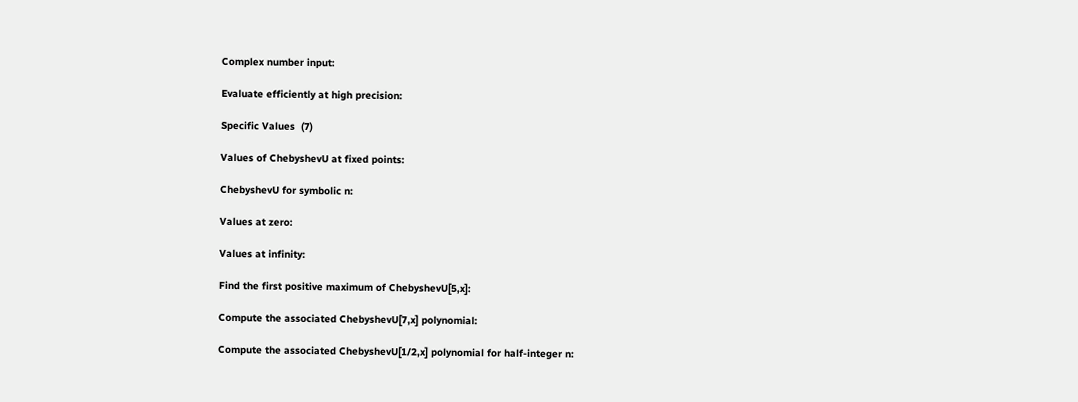Complex number input:

Evaluate efficiently at high precision:

Specific Values  (7)

Values of ChebyshevU at fixed points:

ChebyshevU for symbolic n:

Values at zero:

Values at infinity:

Find the first positive maximum of ChebyshevU[5,x]:

Compute the associated ChebyshevU[7,x] polynomial:

Compute the associated ChebyshevU[1/2,x] polynomial for half-integer n: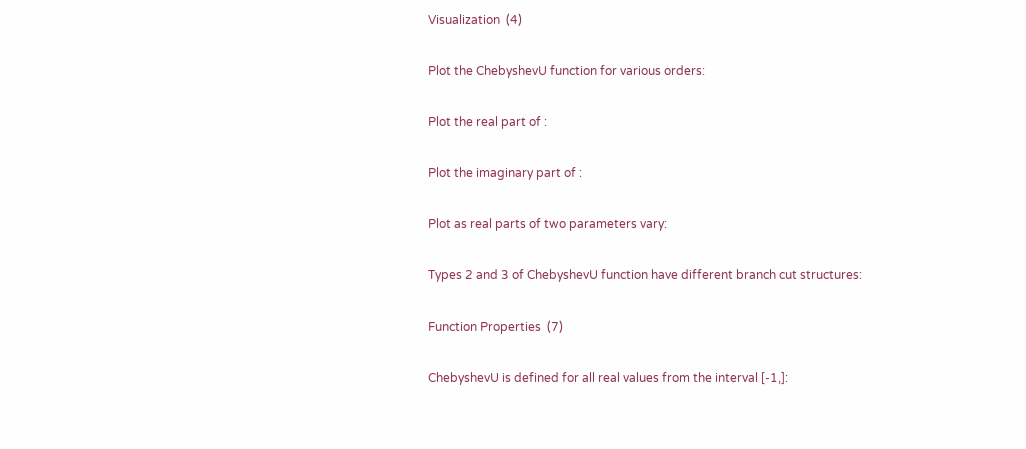Visualization  (4)

Plot the ChebyshevU function for various orders:

Plot the real part of :

Plot the imaginary part of :

Plot as real parts of two parameters vary:

Types 2 and 3 of ChebyshevU function have different branch cut structures:

Function Properties  (7)

ChebyshevU is defined for all real values from the interval [-1,]: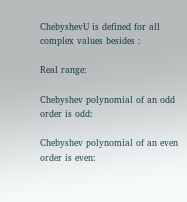ChebyshevU is defined for all complex values besides :

Real range:

Chebyshev polynomial of an odd order is odd:

Chebyshev polynomial of an even order is even: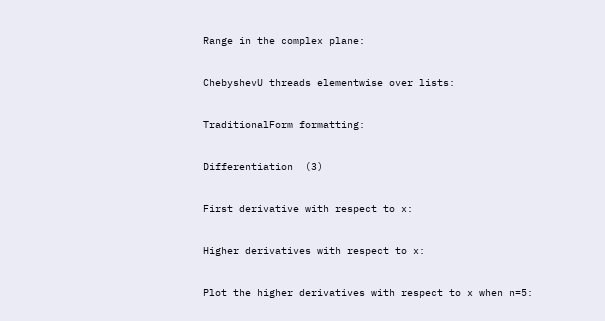Range in the complex plane:

ChebyshevU threads elementwise over lists:

TraditionalForm formatting:

Differentiation  (3)

First derivative with respect to x:

Higher derivatives with respect to x:

Plot the higher derivatives with respect to x when n=5: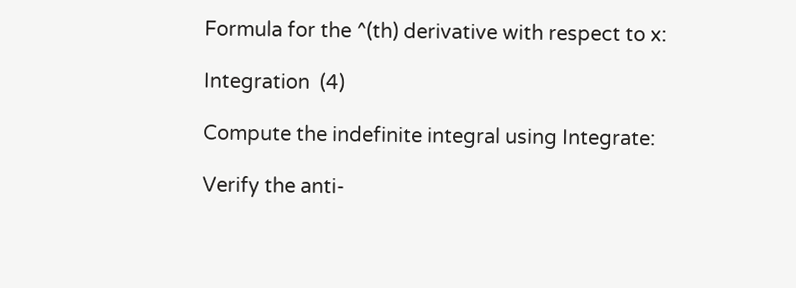Formula for the ^(th) derivative with respect to x:

Integration  (4)

Compute the indefinite integral using Integrate:

Verify the anti-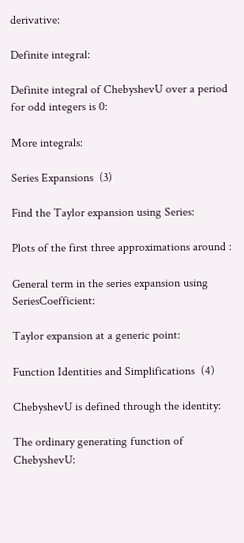derivative:

Definite integral:

Definite integral of ChebyshevU over a period for odd integers is 0:

More integrals:

Series Expansions  (3)

Find the Taylor expansion using Series:

Plots of the first three approximations around :

General term in the series expansion using SeriesCoefficient:

Taylor expansion at a generic point:

Function Identities and Simplifications  (4)

ChebyshevU is defined through the identity:

The ordinary generating function of ChebyshevU: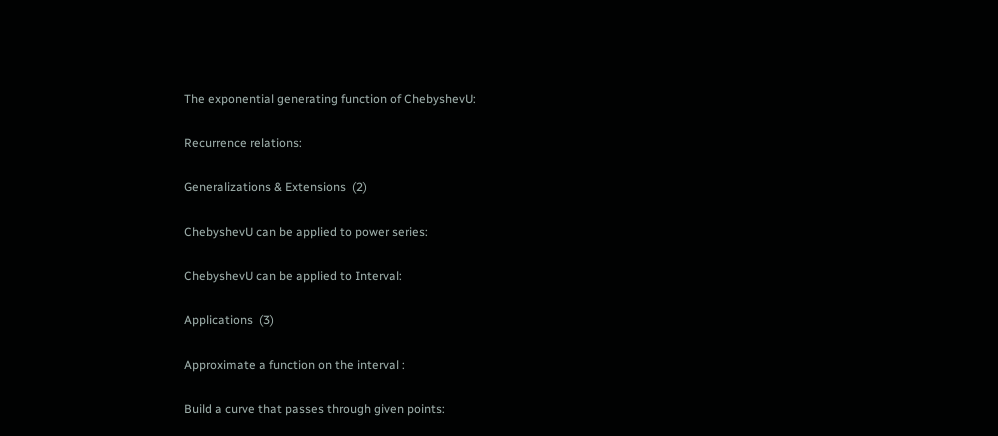The exponential generating function of ChebyshevU:

Recurrence relations:

Generalizations & Extensions  (2)

ChebyshevU can be applied to power series:

ChebyshevU can be applied to Interval:

Applications  (3)

Approximate a function on the interval :

Build a curve that passes through given points: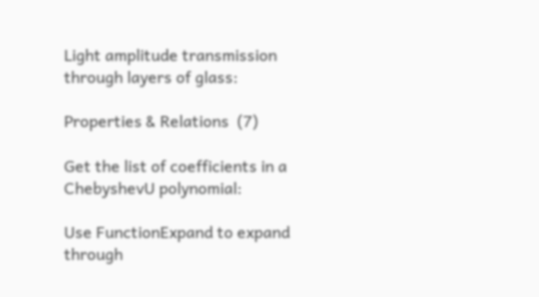Light amplitude transmission through layers of glass:

Properties & Relations  (7)

Get the list of coefficients in a ChebyshevU polynomial:

Use FunctionExpand to expand through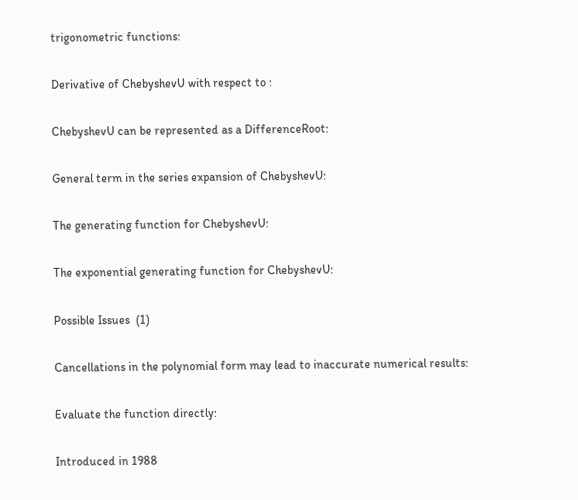trigonometric functions:

Derivative of ChebyshevU with respect to :

ChebyshevU can be represented as a DifferenceRoot:

General term in the series expansion of ChebyshevU:

The generating function for ChebyshevU:

The exponential generating function for ChebyshevU:

Possible Issues  (1)

Cancellations in the polynomial form may lead to inaccurate numerical results:

Evaluate the function directly:

Introduced in 1988